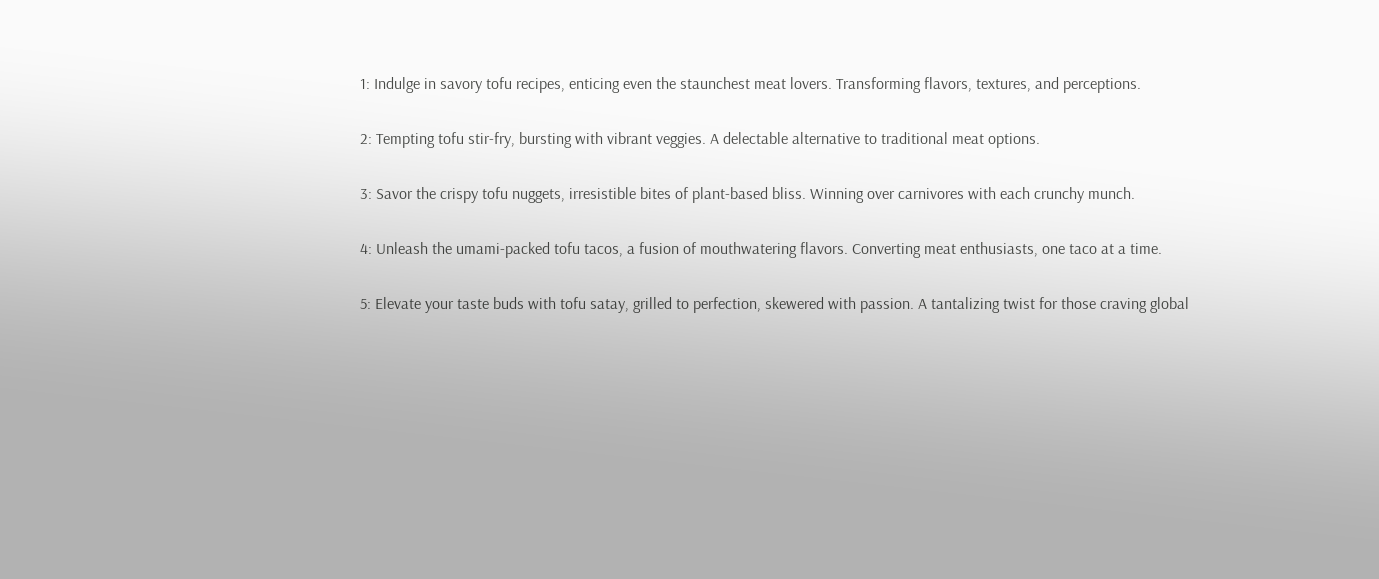1: Indulge in savory tofu recipes, enticing even the staunchest meat lovers. Transforming flavors, textures, and perceptions.

2: Tempting tofu stir-fry, bursting with vibrant veggies. A delectable alternative to traditional meat options.

3: Savor the crispy tofu nuggets, irresistible bites of plant-based bliss. Winning over carnivores with each crunchy munch.

4: Unleash the umami-packed tofu tacos, a fusion of mouthwatering flavors. Converting meat enthusiasts, one taco at a time.

5: Elevate your taste buds with tofu satay, grilled to perfection, skewered with passion. A tantalizing twist for those craving global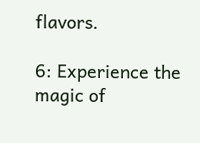flavors.

6: Experience the magic of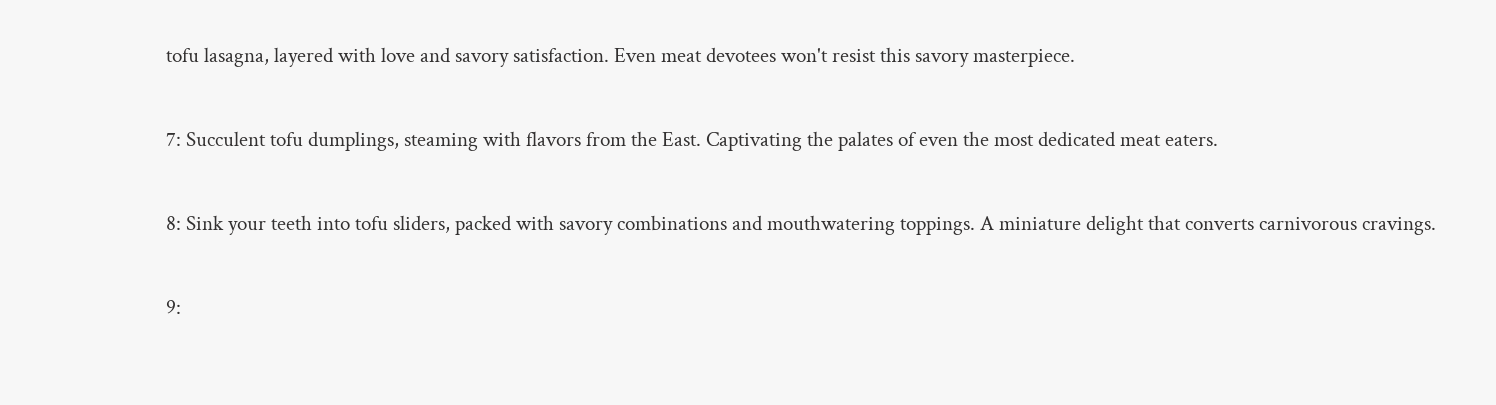tofu lasagna, layered with love and savory satisfaction. Even meat devotees won't resist this savory masterpiece.

7: Succulent tofu dumplings, steaming with flavors from the East. Captivating the palates of even the most dedicated meat eaters.

8: Sink your teeth into tofu sliders, packed with savory combinations and mouthwatering toppings. A miniature delight that converts carnivorous cravings.

9: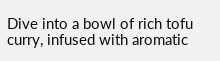Dive into a bowl of rich tofu curry, infused with aromatic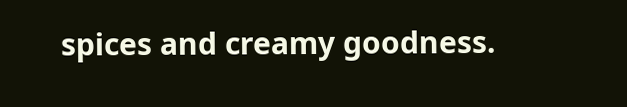spices and creamy goodness.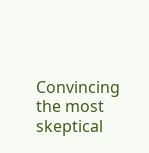Convincing the most skeptical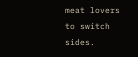meat lovers to switch sides.